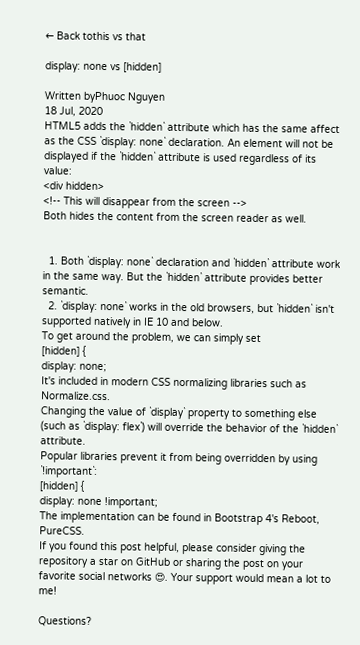← Back tothis vs that

display: none vs [hidden]

Written byPhuoc Nguyen
18 Jul, 2020
HTML5 adds the `hidden` attribute which has the same affect as the CSS `display: none` declaration. An element will not be displayed if the `hidden` attribute is used regardless of its value:
<div hidden>
<!-- This will disappear from the screen -->
Both hides the content from the screen reader as well.


  1. Both `display: none` declaration and `hidden` attribute work in the same way. But the `hidden` attribute provides better semantic.
  2. `display: none` works in the old browsers, but `hidden` isn't supported natively in IE 10 and below.
To get around the problem, we can simply set
[hidden] {
display: none;
It's included in modern CSS normalizing libraries such as Normalize.css.
Changing the value of `display` property to something else (such as `display: flex`) will override the behavior of the `hidden` attribute.
Popular libraries prevent it from being overridden by using `!important`:
[hidden] {
display: none !important;
The implementation can be found in Bootstrap 4's Reboot, PureCSS.
If you found this post helpful, please consider giving the repository a star on GitHub or sharing the post on your favorite social networks 😍. Your support would mean a lot to me!

Questions?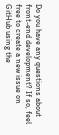Do you have any questions about front-end development? If so, feel free to create a new issue on GitHub using the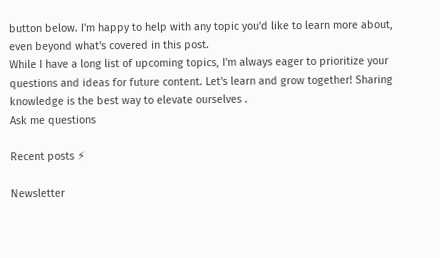button below. I'm happy to help with any topic you'd like to learn more about, even beyond what's covered in this post.
While I have a long list of upcoming topics, I'm always eager to prioritize your questions and ideas for future content. Let's learn and grow together! Sharing knowledge is the best way to elevate ourselves .
Ask me questions

Recent posts ⚡

Newsletter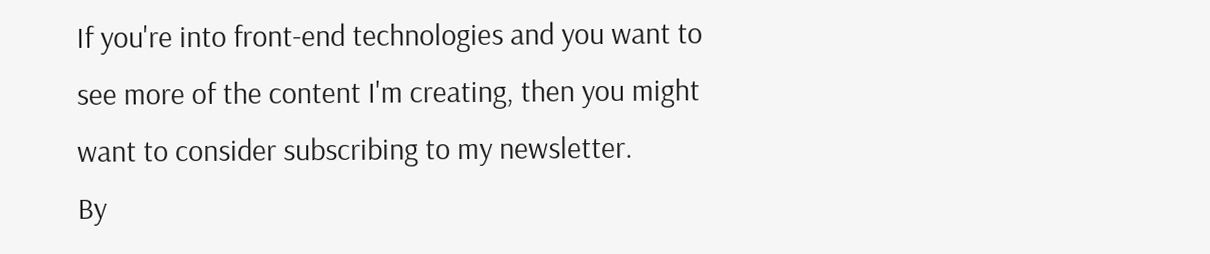If you're into front-end technologies and you want to see more of the content I'm creating, then you might want to consider subscribing to my newsletter.
By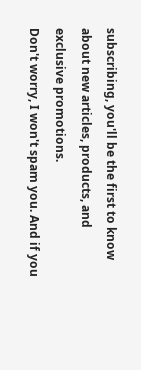subscribing, you'll be the first to know about new articles, products, and exclusive promotions.
Don't worry, I won't spam you. And if you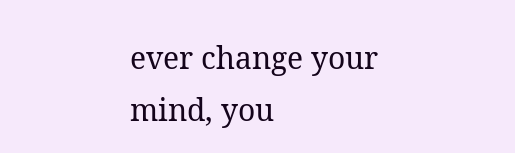ever change your mind, you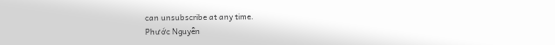can unsubscribe at any time.
Phước Nguyễn